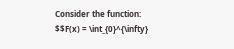Consider the function: $$F(x) = \int_{0}^{\infty}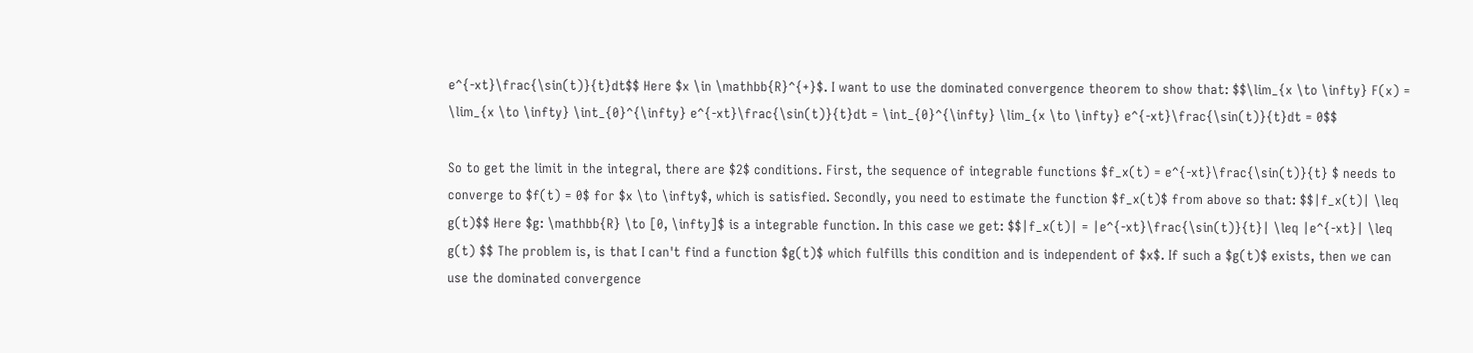e^{-xt}\frac{\sin(t)}{t}dt$$ Here $x \in \mathbb{R}^{+}$. I want to use the dominated convergence theorem to show that: $$\lim_{x \to \infty} F(x) = \lim_{x \to \infty} \int_{0}^{\infty} e^{-xt}\frac{\sin(t)}{t}dt = \int_{0}^{\infty} \lim_{x \to \infty} e^{-xt}\frac{\sin(t)}{t}dt = 0$$

So to get the limit in the integral, there are $2$ conditions. First, the sequence of integrable functions $f_x(t) = e^{-xt}\frac{\sin(t)}{t} $ needs to converge to $f(t) = 0$ for $x \to \infty$, which is satisfied. Secondly, you need to estimate the function $f_x(t)$ from above so that: $$|f_x(t)| \leq g(t)$$ Here $g: \mathbb{R} \to [0, \infty]$ is a integrable function. In this case we get: $$|f_x(t)| = |e^{-xt}\frac{\sin(t)}{t}| \leq |e^{-xt}| \leq g(t) $$ The problem is, is that I can't find a function $g(t)$ which fulfills this condition and is independent of $x$. If such a $g(t)$ exists, then we can use the dominated convergence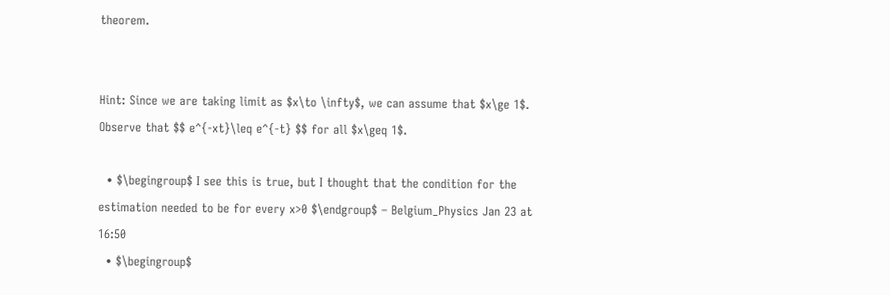theorem.


Hint: Since we are taking limit as $x\to \infty$, we can assume that $x\ge 1$. Observe that $$ e^{-xt}\leq e^{-t} $$ for all $x\geq 1$.

  • $\begingroup$ I see this is true, but I thought that the condition for the estimation needed to be for every x>0 $\endgroup$ – Belgium_Physics Jan 23 at 16:50
  • $\begingroup$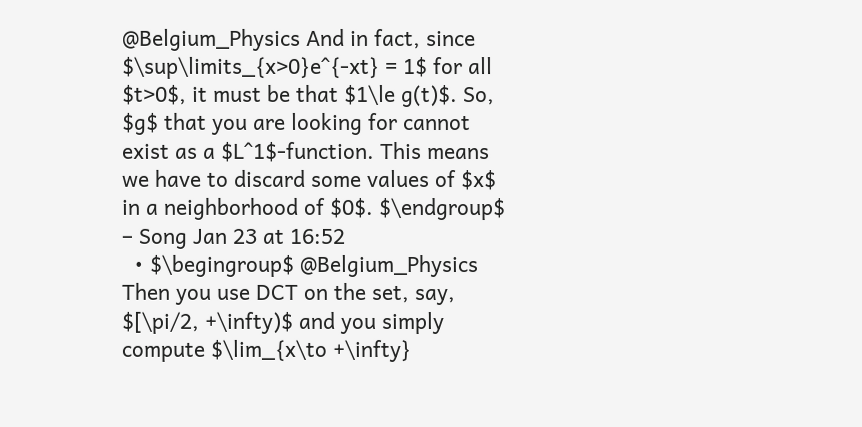@Belgium_Physics And in fact, since $\sup\limits_{x>0}e^{-xt} = 1$ for all $t>0$, it must be that $1\le g(t)$. So, $g$ that you are looking for cannot exist as a $L^1$-function. This means we have to discard some values of $x$ in a neighborhood of $0$. $\endgroup$ – Song Jan 23 at 16:52
  • $\begingroup$ @Belgium_Physics Then you use DCT on the set, say, $[\pi/2, +\infty)$ and you simply compute $\lim_{x\to +\infty}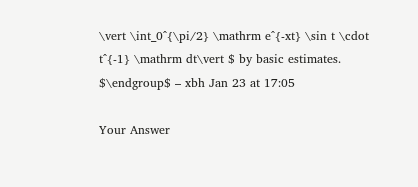\vert \int_0^{\pi/2} \mathrm e^{-xt} \sin t \cdot t^{-1} \mathrm dt\vert $ by basic estimates. $\endgroup$ – xbh Jan 23 at 17:05

Your Answer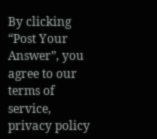By clicking “Post Your Answer”, you agree to our terms of service, privacy policy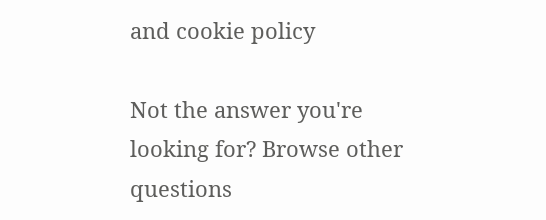and cookie policy

Not the answer you're looking for? Browse other questions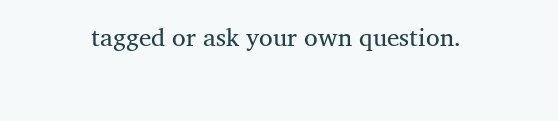tagged or ask your own question.